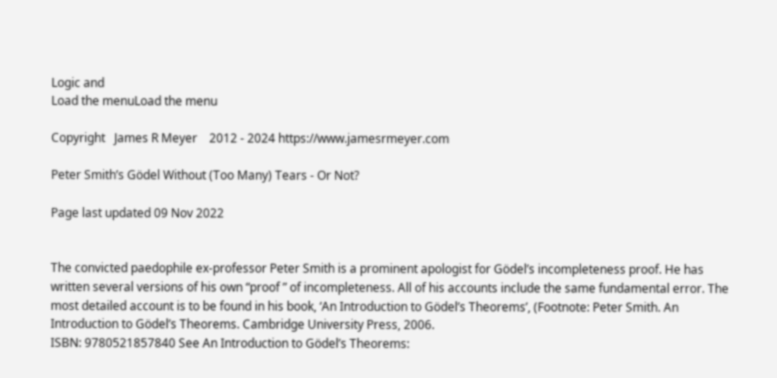Logic and
Load the menuLoad the menu

Copyright   James R Meyer    2012 - 2024 https://www.jamesrmeyer.com

Peter Smith’s Gödel Without (Too Many) Tears - Or Not?

Page last updated 09 Nov 2022


The convicted paedophile ex-professor Peter Smith is a prominent apologist for Gödel’s incompleteness proof. He has written several versions of his own “proof ” of incompleteness. All of his accounts include the same fundamental error. The most detailed account is to be found in his book, ‘An Introduction to Gödel’s Theorems’, (Footnote: Peter Smith. An Introduction to Gödel’s Theorems. Cambridge University Press, 2006.
ISBN: 9780521857840 See An Introduction to Gödel’s Theorems: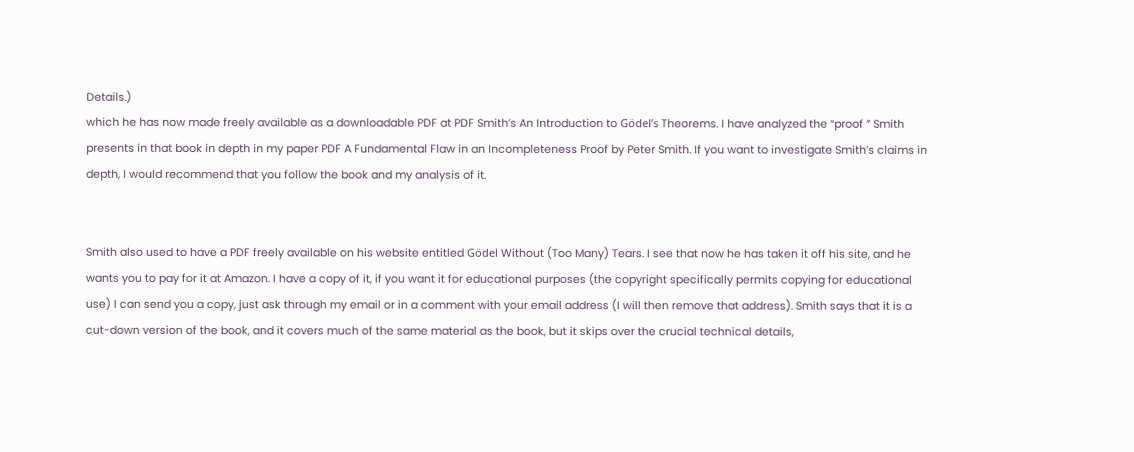Details.)
which he has now made freely available as a downloadable PDF at PDF Smith’s An Introduction to Gödel’s Theorems. I have analyzed the “proof ” Smith presents in that book in depth in my paper PDF A Fundamental Flaw in an Incompleteness Proof by Peter Smith. If you want to investigate Smith’s claims in depth, I would recommend that you follow the book and my analysis of it.


Smith also used to have a PDF freely available on his website entitled Gödel Without (Too Many) Tears. I see that now he has taken it off his site, and he wants you to pay for it at Amazon. I have a copy of it, if you want it for educational purposes (the copyright specifically permits copying for educational use) I can send you a copy, just ask through my email or in a comment with your email address (I will then remove that address). Smith says that it is a cut-down version of the book, and it covers much of the same material as the book, but it skips over the crucial technical details,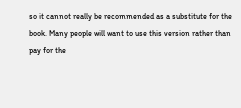so it cannot really be recommended as a substitute for the book. Many people will want to use this version rather than pay for the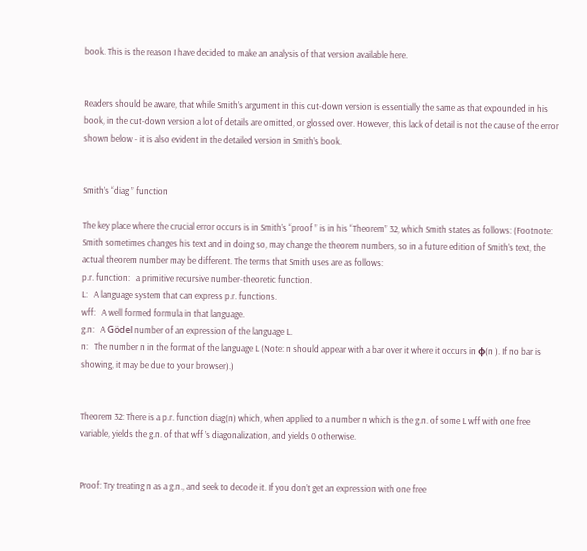book. This is the reason I have decided to make an analysis of that version available here.


Readers should be aware, that while Smith’s argument in this cut-down version is essentially the same as that expounded in his book, in the cut-down version a lot of details are omitted, or glossed over. However, this lack of detail is not the cause of the error shown below - it is also evident in the detailed version in Smith’s book.


Smith’s “diag ” function

The key place where the crucial error occurs is in Smith’s “proof ” is in his “Theorem” 32, which Smith states as follows: (Footnote: Smith sometimes changes his text and in doing so, may change the theorem numbers, so in a future edition of Smith’s text, the actual theorem number may be different. The terms that Smith uses are as follows:
p.r. function:   a primitive recursive number-theoretic function.
L:   A language system that can express p.r. functions.
wff:   A well formed formula in that language.
g.n:   A Gödel number of an expression of the language L.
n:   The number n in the format of the language L (Note: n should appear with a bar over it where it occurs in φ(n ). If no bar is showing, it may be due to your browser).)


Theorem 32: There is a p.r. function diag(n) which, when applied to a number n which is the g.n. of some L wff with one free variable, yields the g.n. of that wff ’s diagonalization, and yields 0 otherwise.


Proof: Try treating n as a g.n., and seek to decode it. If you don’t get an expression with one free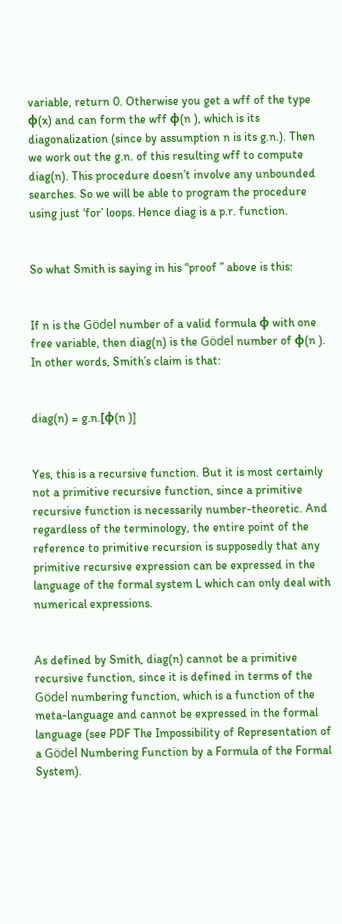variable, return 0. Otherwise you get a wff of the type φ(x) and can form the wff φ(n ), which is its diagonalization (since by assumption n is its g.n.). Then we work out the g.n. of this resulting wff to compute diag(n). This procedure doesn’t involve any unbounded searches. So we will be able to program the procedure using just ‘for’ loops. Hence diag is a p.r. function.


So what Smith is saying in his “proof ” above is this:


If n is the Gödel number of a valid formula φ with one free variable, then diag(n) is the Gödel number of φ(n ). In other words, Smith’s claim is that:


diag(n) = g.n.[φ(n )]


Yes, this is a recursive function. But it is most certainly not a primitive recursive function, since a primitive recursive function is necessarily number-theoretic. And regardless of the terminology, the entire point of the reference to primitive recursion is supposedly that any primitive recursive expression can be expressed in the language of the formal system L which can only deal with numerical expressions.


As defined by Smith, diag(n) cannot be a primitive recursive function, since it is defined in terms of the Gödel numbering function, which is a function of the meta-language and cannot be expressed in the formal language (see PDF The Impossibility of Representation of a Gödel Numbering Function by a Formula of the Formal System).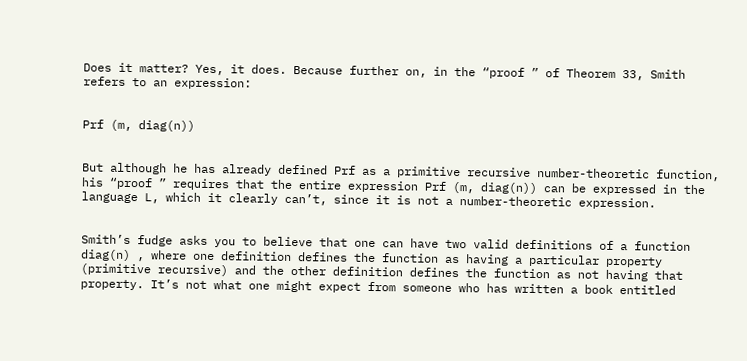Does it matter? Yes, it does. Because further on, in the “proof ” of Theorem 33, Smith refers to an expression:


Prf (m, diag(n))


But although he has already defined Prf as a primitive recursive number-theoretic function, his “proof ” requires that the entire expression Prf (m, diag(n)) can be expressed in the language L, which it clearly can’t, since it is not a number-theoretic expression.


Smith’s fudge asks you to believe that one can have two valid definitions of a function diag(n) , where one definition defines the function as having a particular property (primitive recursive) and the other definition defines the function as not having that property. It’s not what one might expect from someone who has written a book entitled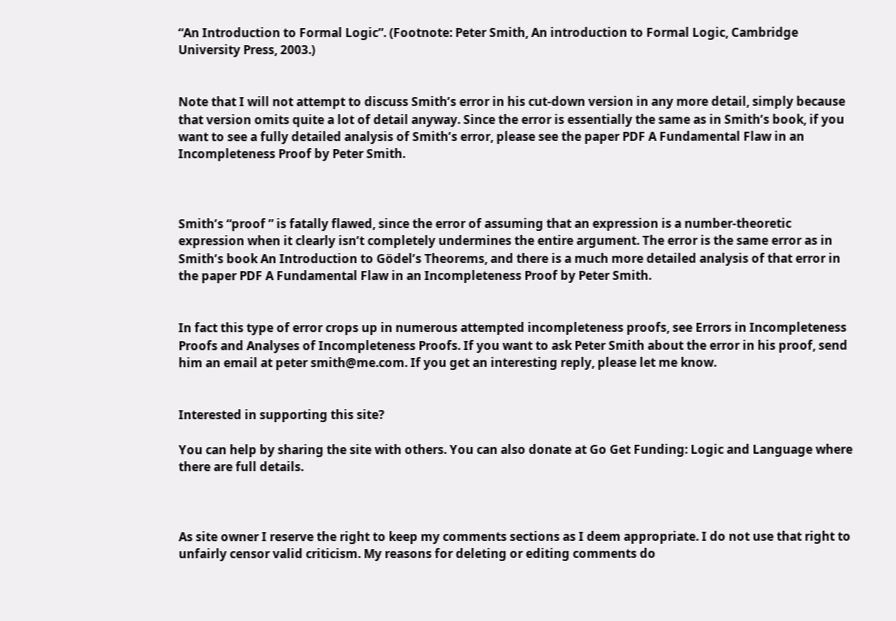“An Introduction to Formal Logic”. (Footnote: Peter Smith, An introduction to Formal Logic, Cambridge University Press, 2003.)


Note that I will not attempt to discuss Smith’s error in his cut-down version in any more detail, simply because that version omits quite a lot of detail anyway. Since the error is essentially the same as in Smith’s book, if you want to see a fully detailed analysis of Smith’s error, please see the paper PDF A Fundamental Flaw in an Incompleteness Proof by Peter Smith.



Smith’s “proof ” is fatally flawed, since the error of assuming that an expression is a number-theoretic expression when it clearly isn’t completely undermines the entire argument. The error is the same error as in Smith’s book An Introduction to Gödel’s Theorems, and there is a much more detailed analysis of that error in the paper PDF A Fundamental Flaw in an Incompleteness Proof by Peter Smith.


In fact this type of error crops up in numerous attempted incompleteness proofs, see Errors in Incompleteness Proofs and Analyses of Incompleteness Proofs. If you want to ask Peter Smith about the error in his proof, send him an email at peter smith@me.com. If you get an interesting reply, please let me know.


Interested in supporting this site?

You can help by sharing the site with others. You can also donate at Go Get Funding: Logic and Language where there are full details.



As site owner I reserve the right to keep my comments sections as I deem appropriate. I do not use that right to unfairly censor valid criticism. My reasons for deleting or editing comments do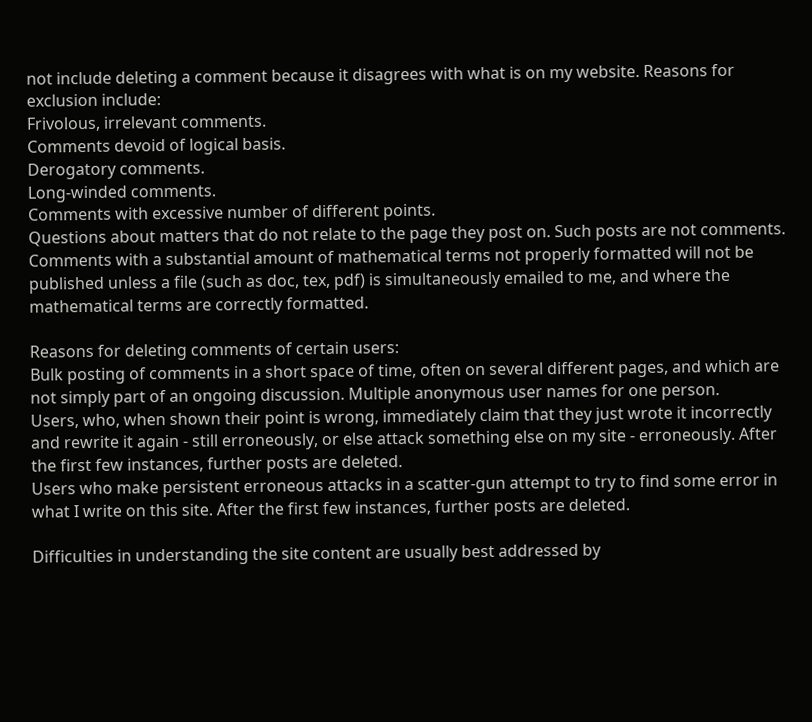not include deleting a comment because it disagrees with what is on my website. Reasons for exclusion include:
Frivolous, irrelevant comments.
Comments devoid of logical basis.
Derogatory comments.
Long-winded comments.
Comments with excessive number of different points.
Questions about matters that do not relate to the page they post on. Such posts are not comments.
Comments with a substantial amount of mathematical terms not properly formatted will not be published unless a file (such as doc, tex, pdf) is simultaneously emailed to me, and where the mathematical terms are correctly formatted.

Reasons for deleting comments of certain users:
Bulk posting of comments in a short space of time, often on several different pages, and which are not simply part of an ongoing discussion. Multiple anonymous user names for one person.
Users, who, when shown their point is wrong, immediately claim that they just wrote it incorrectly and rewrite it again - still erroneously, or else attack something else on my site - erroneously. After the first few instances, further posts are deleted.
Users who make persistent erroneous attacks in a scatter-gun attempt to try to find some error in what I write on this site. After the first few instances, further posts are deleted.

Difficulties in understanding the site content are usually best addressed by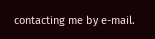contacting me by e-mail.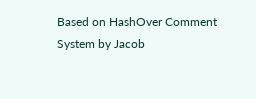Based on HashOver Comment System by Jacob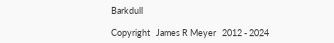Barkdull

Copyright   James R Meyer   2012 - 2024